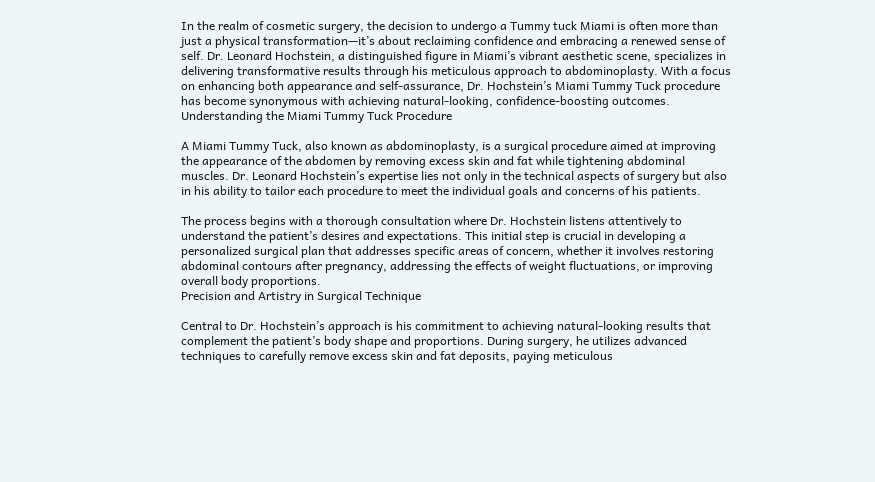In the realm of cosmetic surgery, the decision to undergo a Tummy tuck Miami is often more than just a physical transformation—it’s about reclaiming confidence and embracing a renewed sense of self. Dr. Leonard Hochstein, a distinguished figure in Miami’s vibrant aesthetic scene, specializes in delivering transformative results through his meticulous approach to abdominoplasty. With a focus on enhancing both appearance and self-assurance, Dr. Hochstein’s Miami Tummy Tuck procedure has become synonymous with achieving natural-looking, confidence-boosting outcomes.
Understanding the Miami Tummy Tuck Procedure

A Miami Tummy Tuck, also known as abdominoplasty, is a surgical procedure aimed at improving the appearance of the abdomen by removing excess skin and fat while tightening abdominal muscles. Dr. Leonard Hochstein’s expertise lies not only in the technical aspects of surgery but also in his ability to tailor each procedure to meet the individual goals and concerns of his patients.

The process begins with a thorough consultation where Dr. Hochstein listens attentively to understand the patient’s desires and expectations. This initial step is crucial in developing a personalized surgical plan that addresses specific areas of concern, whether it involves restoring abdominal contours after pregnancy, addressing the effects of weight fluctuations, or improving overall body proportions.
Precision and Artistry in Surgical Technique

Central to Dr. Hochstein’s approach is his commitment to achieving natural-looking results that complement the patient’s body shape and proportions. During surgery, he utilizes advanced techniques to carefully remove excess skin and fat deposits, paying meticulous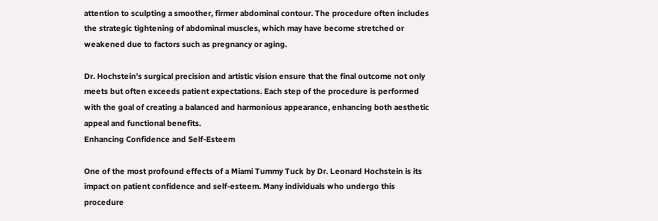attention to sculpting a smoother, firmer abdominal contour. The procedure often includes the strategic tightening of abdominal muscles, which may have become stretched or weakened due to factors such as pregnancy or aging.

Dr. Hochstein’s surgical precision and artistic vision ensure that the final outcome not only meets but often exceeds patient expectations. Each step of the procedure is performed with the goal of creating a balanced and harmonious appearance, enhancing both aesthetic appeal and functional benefits.
Enhancing Confidence and Self-Esteem

One of the most profound effects of a Miami Tummy Tuck by Dr. Leonard Hochstein is its impact on patient confidence and self-esteem. Many individuals who undergo this procedure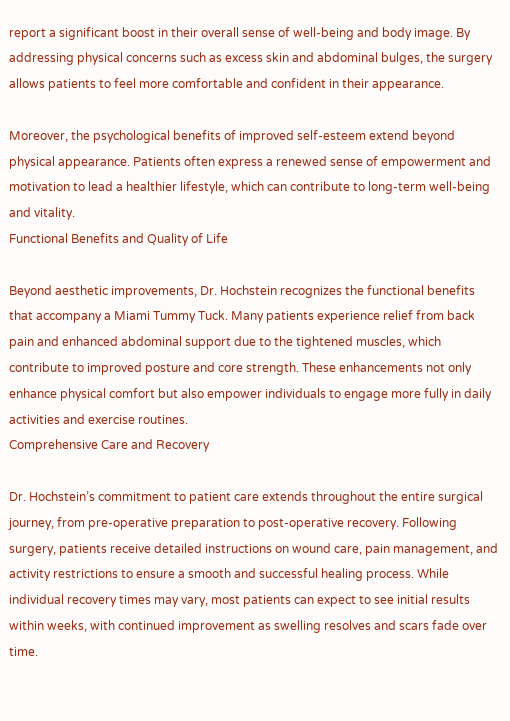report a significant boost in their overall sense of well-being and body image. By addressing physical concerns such as excess skin and abdominal bulges, the surgery allows patients to feel more comfortable and confident in their appearance.

Moreover, the psychological benefits of improved self-esteem extend beyond physical appearance. Patients often express a renewed sense of empowerment and motivation to lead a healthier lifestyle, which can contribute to long-term well-being and vitality.
Functional Benefits and Quality of Life

Beyond aesthetic improvements, Dr. Hochstein recognizes the functional benefits that accompany a Miami Tummy Tuck. Many patients experience relief from back pain and enhanced abdominal support due to the tightened muscles, which contribute to improved posture and core strength. These enhancements not only enhance physical comfort but also empower individuals to engage more fully in daily activities and exercise routines.
Comprehensive Care and Recovery

Dr. Hochstein’s commitment to patient care extends throughout the entire surgical journey, from pre-operative preparation to post-operative recovery. Following surgery, patients receive detailed instructions on wound care, pain management, and activity restrictions to ensure a smooth and successful healing process. While individual recovery times may vary, most patients can expect to see initial results within weeks, with continued improvement as swelling resolves and scars fade over time.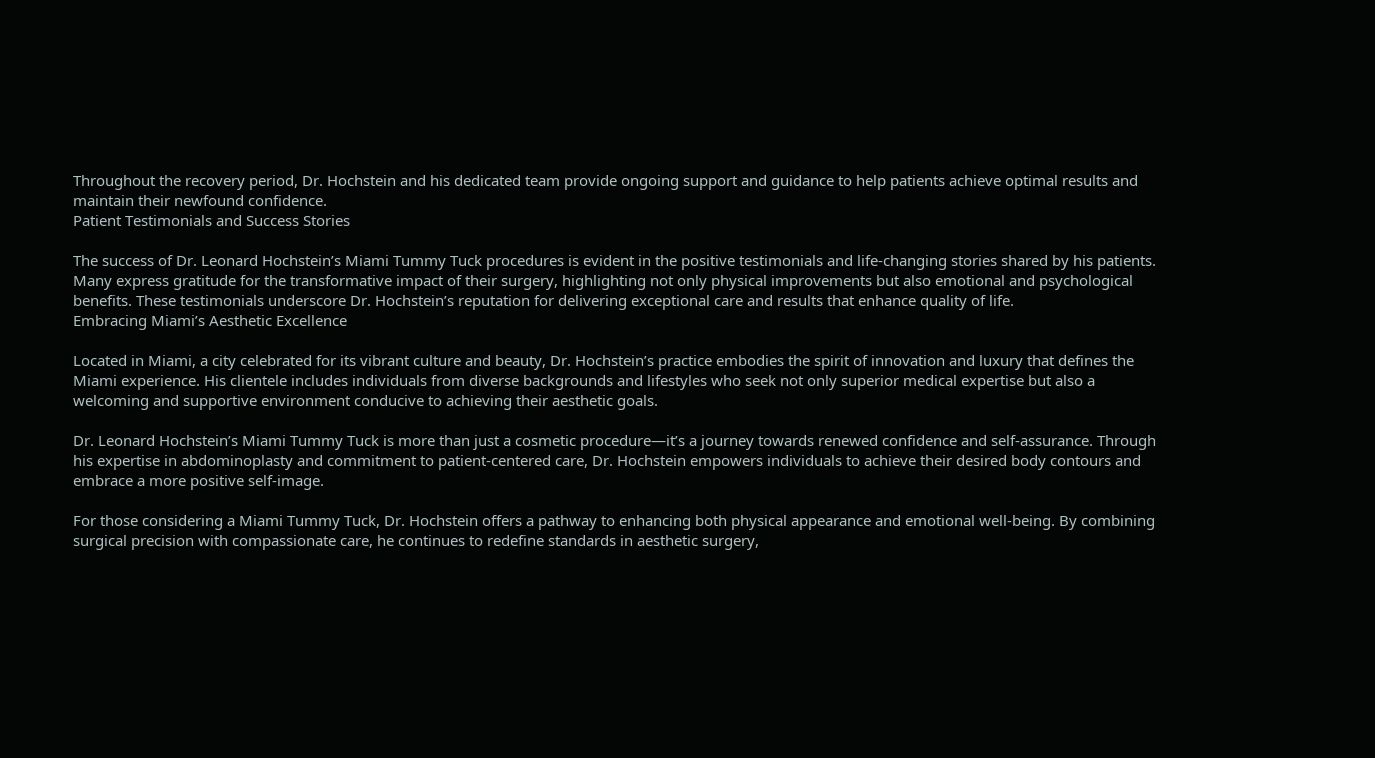Throughout the recovery period, Dr. Hochstein and his dedicated team provide ongoing support and guidance to help patients achieve optimal results and maintain their newfound confidence.
Patient Testimonials and Success Stories

The success of Dr. Leonard Hochstein’s Miami Tummy Tuck procedures is evident in the positive testimonials and life-changing stories shared by his patients. Many express gratitude for the transformative impact of their surgery, highlighting not only physical improvements but also emotional and psychological benefits. These testimonials underscore Dr. Hochstein’s reputation for delivering exceptional care and results that enhance quality of life.
Embracing Miami’s Aesthetic Excellence

Located in Miami, a city celebrated for its vibrant culture and beauty, Dr. Hochstein’s practice embodies the spirit of innovation and luxury that defines the Miami experience. His clientele includes individuals from diverse backgrounds and lifestyles who seek not only superior medical expertise but also a welcoming and supportive environment conducive to achieving their aesthetic goals.

Dr. Leonard Hochstein’s Miami Tummy Tuck is more than just a cosmetic procedure—it’s a journey towards renewed confidence and self-assurance. Through his expertise in abdominoplasty and commitment to patient-centered care, Dr. Hochstein empowers individuals to achieve their desired body contours and embrace a more positive self-image.

For those considering a Miami Tummy Tuck, Dr. Hochstein offers a pathway to enhancing both physical appearance and emotional well-being. By combining surgical precision with compassionate care, he continues to redefine standards in aesthetic surgery,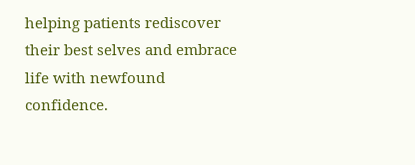helping patients rediscover their best selves and embrace life with newfound confidence.